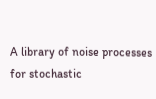A library of noise processes for stochastic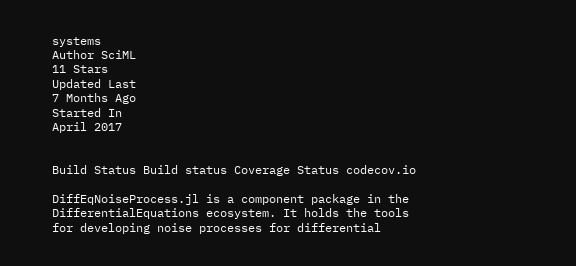systems
Author SciML
11 Stars
Updated Last
7 Months Ago
Started In
April 2017


Build Status Build status Coverage Status codecov.io

DiffEqNoiseProcess.jl is a component package in the DifferentialEquations ecosystem. It holds the tools for developing noise processes for differential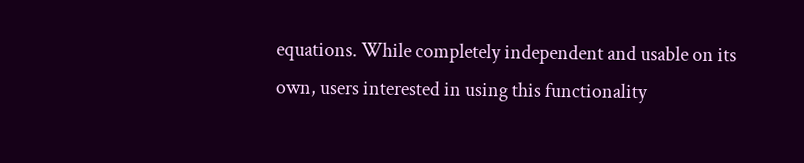equations. While completely independent and usable on its own, users interested in using this functionality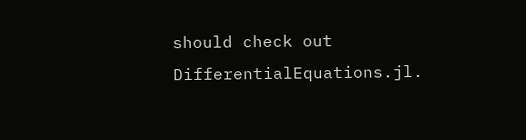should check out DifferentialEquations.jl.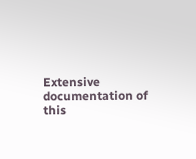Extensive documentation of this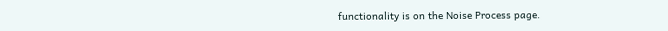functionality is on the Noise Process page.